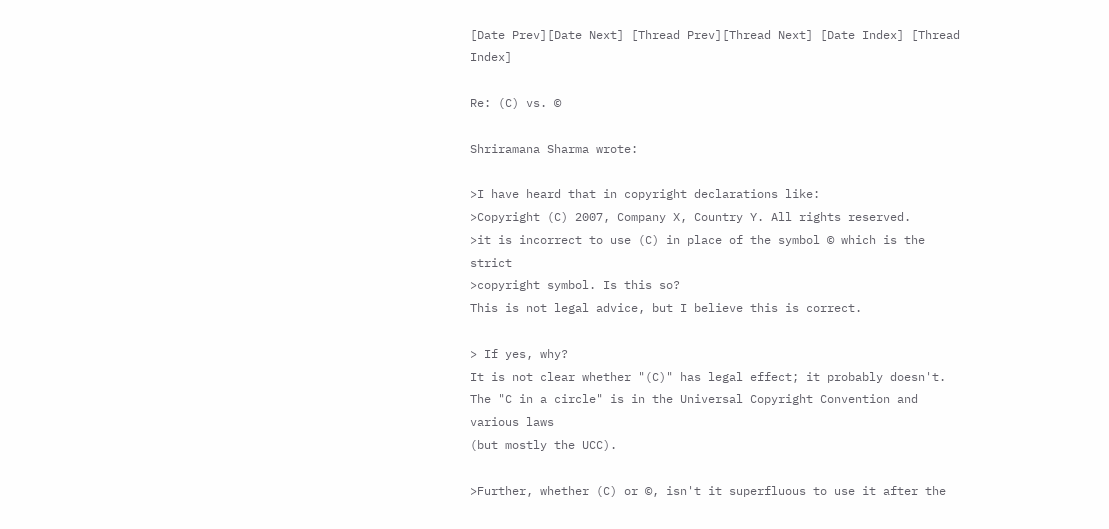[Date Prev][Date Next] [Thread Prev][Thread Next] [Date Index] [Thread Index]

Re: (C) vs. ©

Shriramana Sharma wrote:

>I have heard that in copyright declarations like:
>Copyright (C) 2007, Company X, Country Y. All rights reserved.
>it is incorrect to use (C) in place of the symbol © which is the strict
>copyright symbol. Is this so?
This is not legal advice, but I believe this is correct.

> If yes, why?
It is not clear whether "(C)" has legal effect; it probably doesn't.
The "C in a circle" is in the Universal Copyright Convention and various laws
(but mostly the UCC).

>Further, whether (C) or ©, isn't it superfluous to use it after the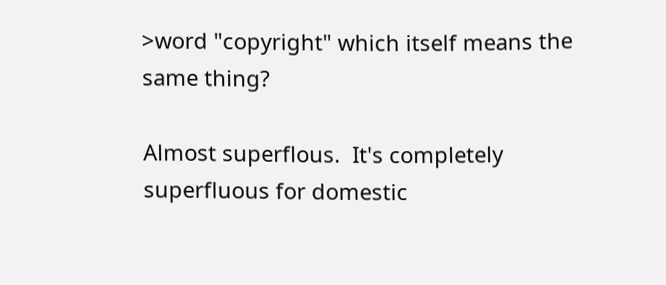>word "copyright" which itself means the same thing?

Almost superflous.  It's completely superfluous for domestic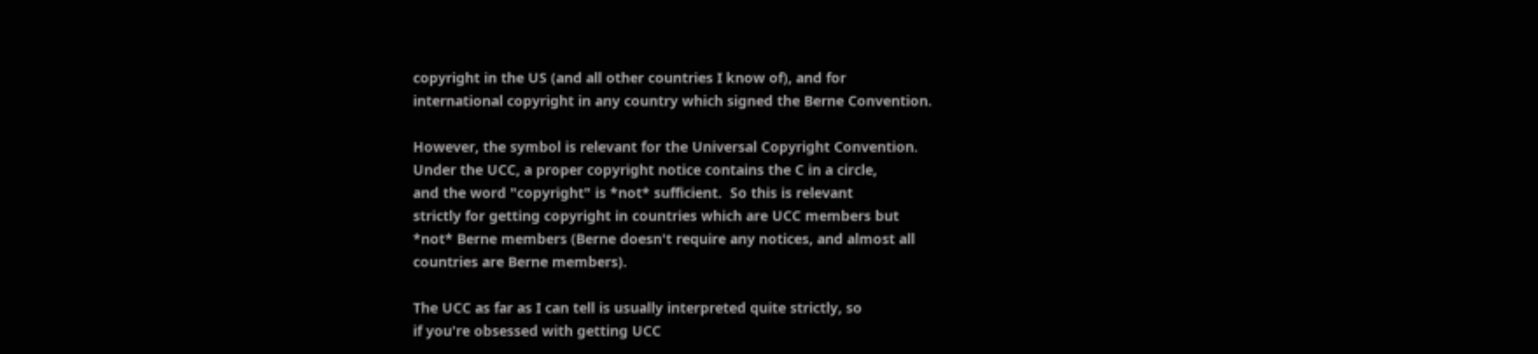copyright in the US (and all other countries I know of), and for
international copyright in any country which signed the Berne Convention.

However, the symbol is relevant for the Universal Copyright Convention.
Under the UCC, a proper copyright notice contains the C in a circle,
and the word "copyright" is *not* sufficient.  So this is relevant
strictly for getting copyright in countries which are UCC members but
*not* Berne members (Berne doesn't require any notices, and almost all
countries are Berne members).

The UCC as far as I can tell is usually interpreted quite strictly, so
if you're obsessed with getting UCC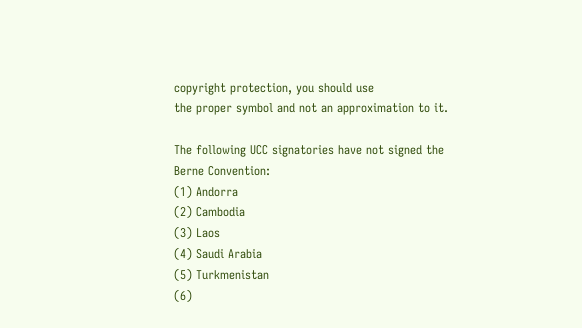copyright protection, you should use
the proper symbol and not an approximation to it.

The following UCC signatories have not signed the Berne Convention:
(1) Andorra
(2) Cambodia
(3) Laos
(4) Saudi Arabia
(5) Turkmenistan
(6)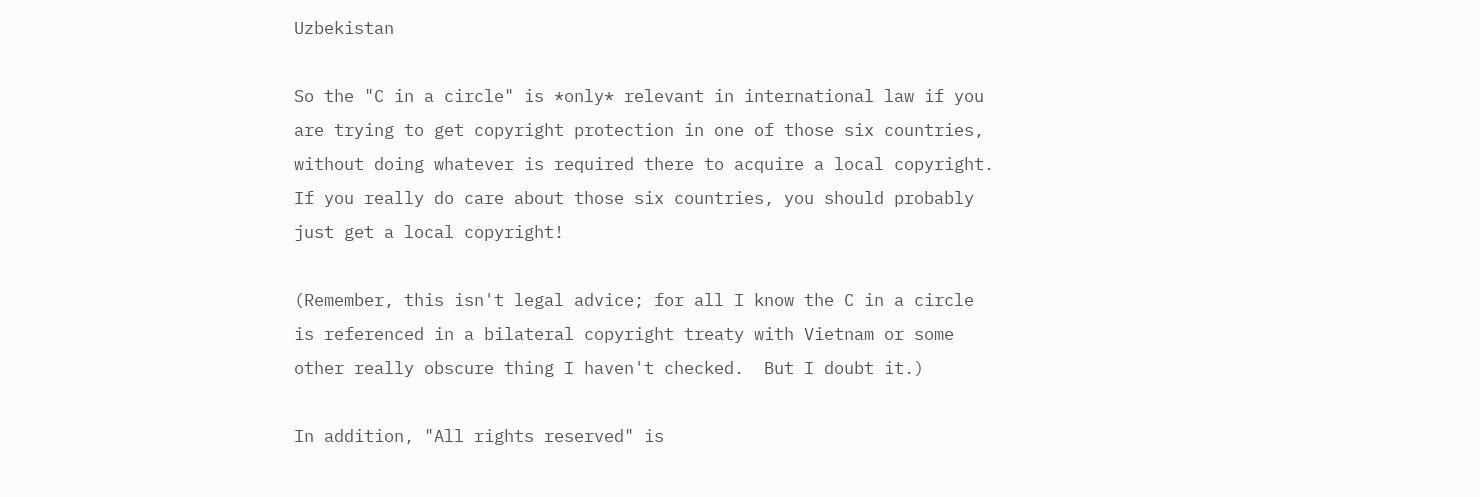Uzbekistan

So the "C in a circle" is *only* relevant in international law if you
are trying to get copyright protection in one of those six countries,
without doing whatever is required there to acquire a local copyright.
If you really do care about those six countries, you should probably
just get a local copyright!

(Remember, this isn't legal advice; for all I know the C in a circle
is referenced in a bilateral copyright treaty with Vietnam or some
other really obscure thing I haven't checked.  But I doubt it.)

In addition, "All rights reserved" is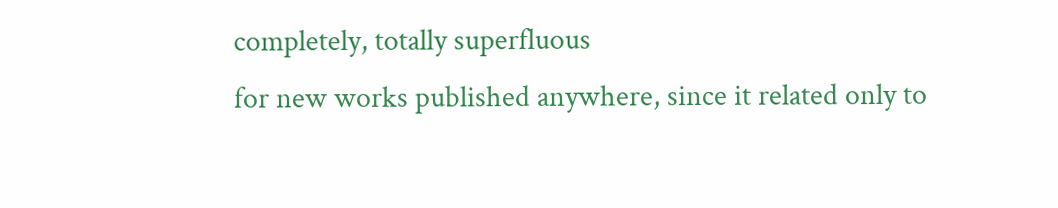completely, totally superfluous
for new works published anywhere, since it related only to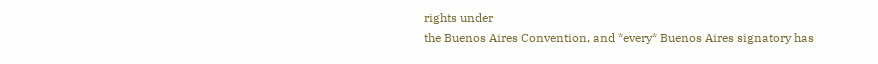rights under
the Buenos Aires Convention, and *every* Buenos Aires signatory has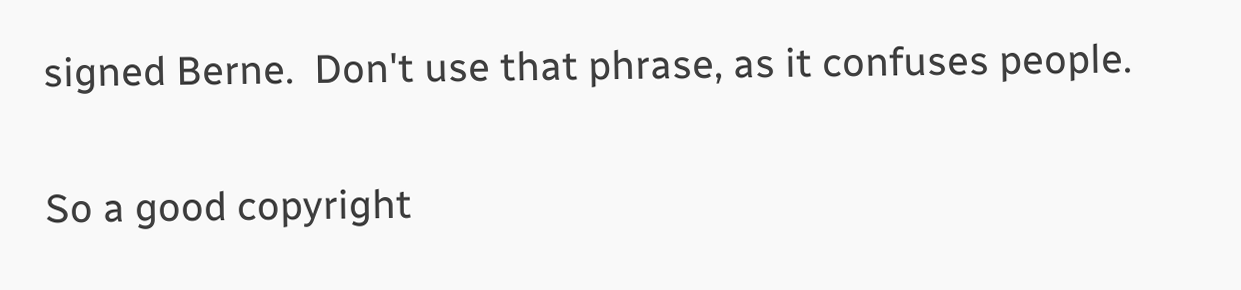signed Berne.  Don't use that phrase, as it confuses people.

So a good copyright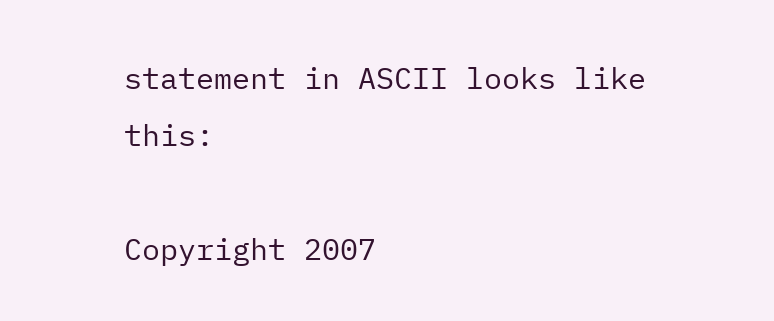statement in ASCII looks like this:

Copyright 2007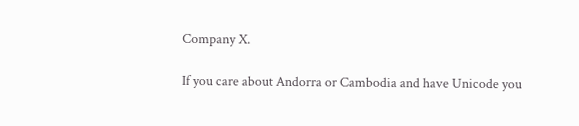Company X.

If you care about Andorra or Cambodia and have Unicode you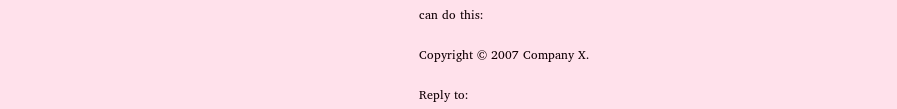can do this:

Copyright © 2007 Company X.

Reply to: